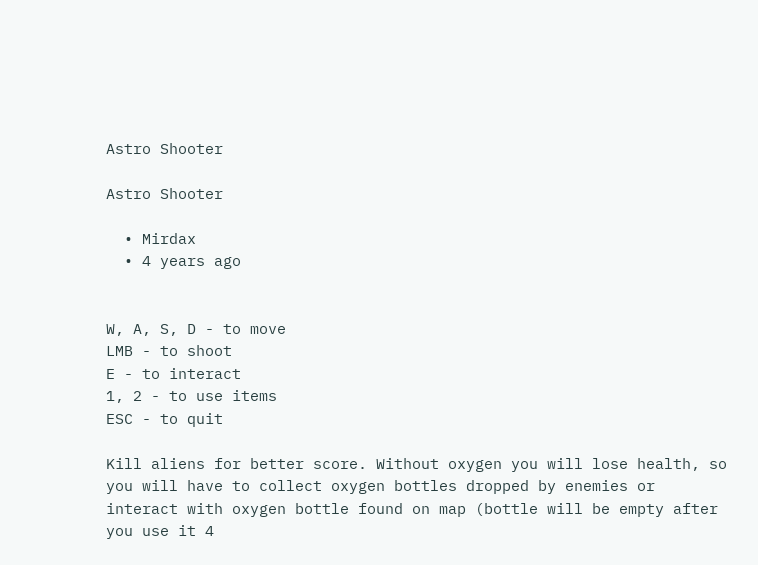Astro Shooter

Astro Shooter

  • Mirdax
  • 4 years ago


W, A, S, D - to move
LMB - to shoot
E - to interact
1, 2 - to use items
ESC - to quit

Kill aliens for better score. Without oxygen you will lose health, so you will have to collect oxygen bottles dropped by enemies or interact with oxygen bottle found on map (bottle will be empty after you use it 4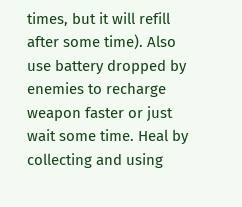times, but it will refill after some time). Also use battery dropped by enemies to recharge weapon faster or just wait some time. Heal by collecting and using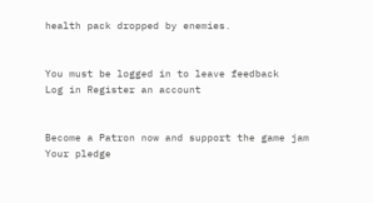health pack dropped by enemies.


You must be logged in to leave feedback
Log in Register an account


Become a Patron now and support the game jam
Your pledge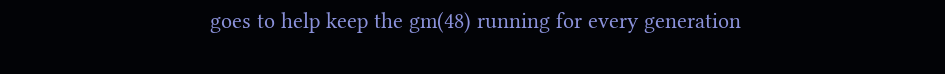goes to help keep the gm(48) running for every generation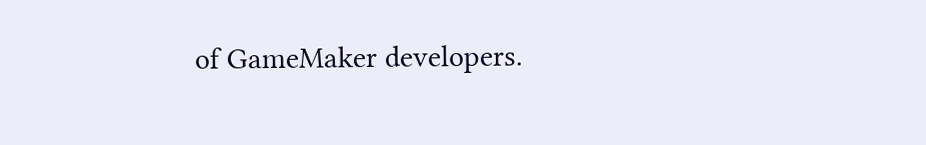of GameMaker developers.